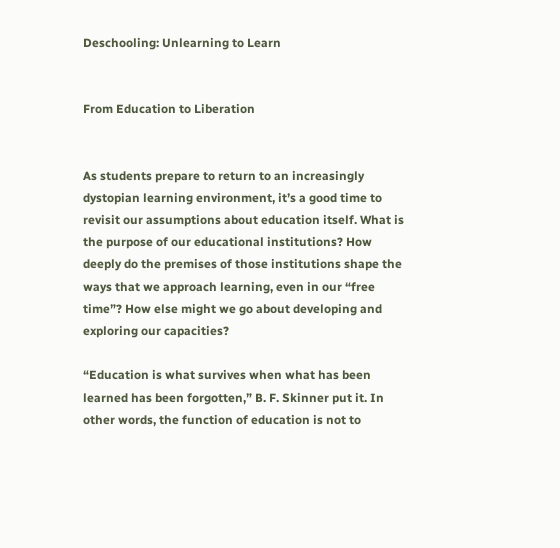Deschooling: Unlearning to Learn


From Education to Liberation


As students prepare to return to an increasingly dystopian learning environment, it’s a good time to revisit our assumptions about education itself. What is the purpose of our educational institutions? How deeply do the premises of those institutions shape the ways that we approach learning, even in our “free time”? How else might we go about developing and exploring our capacities?

“Education is what survives when what has been learned has been forgotten,” B. F. Skinner put it. In other words, the function of education is not to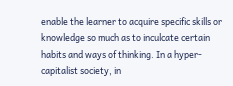enable the learner to acquire specific skills or knowledge so much as to inculcate certain habits and ways of thinking. In a hyper-capitalist society, in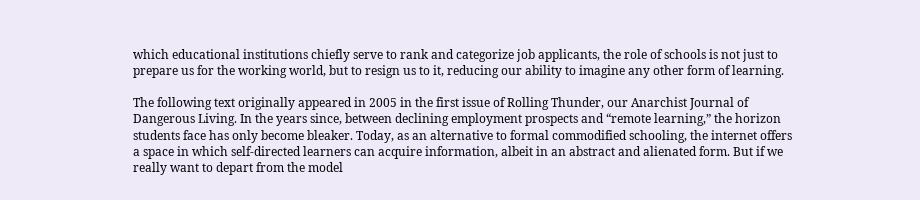which educational institutions chiefly serve to rank and categorize job applicants, the role of schools is not just to prepare us for the working world, but to resign us to it, reducing our ability to imagine any other form of learning.

The following text originally appeared in 2005 in the first issue of Rolling Thunder, our Anarchist Journal of Dangerous Living. In the years since, between declining employment prospects and “remote learning,” the horizon students face has only become bleaker. Today, as an alternative to formal commodified schooling, the internet offers a space in which self-directed learners can acquire information, albeit in an abstract and alienated form. But if we really want to depart from the model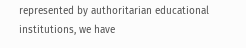represented by authoritarian educational institutions, we have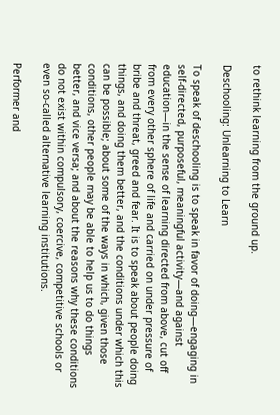to rethink learning from the ground up.

Deschooling: Unlearning to Learn

To speak of deschooling is to speak in favor of doing—engaging in self-directed, purposeful, meaningful activity—and against education—in the sense of learning directed from above, cut off from every other sphere of life and carried on under pressure of bribe and threat, greed and fear. It is to speak about people doing things, and doing them better, and the conditions under which this can be possible; about some of the ways in which, given those conditions, other people may be able to help us to do things better, and vice versa; and about the reasons why these conditions do not exist within compulsory, coercive, competitive schools or even so-called alternative learning institutions.

Performer and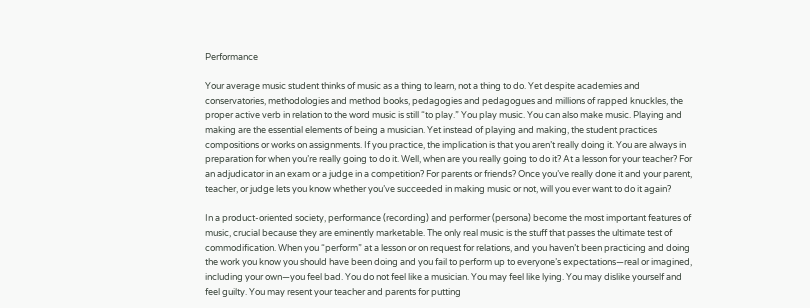Performance

Your average music student thinks of music as a thing to learn, not a thing to do. Yet despite academies and conservatories, methodologies and method books, pedagogies and pedagogues and millions of rapped knuckles, the proper active verb in relation to the word music is still “to play.” You play music. You can also make music. Playing and making are the essential elements of being a musician. Yet instead of playing and making, the student practices compositions or works on assignments. If you practice, the implication is that you aren’t really doing it. You are always in preparation for when you’re really going to do it. Well, when are you really going to do it? At a lesson for your teacher? For an adjudicator in an exam or a judge in a competition? For parents or friends? Once you’ve really done it and your parent, teacher, or judge lets you know whether you’ve succeeded in making music or not, will you ever want to do it again?

In a product-oriented society, performance (recording) and performer (persona) become the most important features of music, crucial because they are eminently marketable. The only real music is the stuff that passes the ultimate test of commodification. When you “perform” at a lesson or on request for relations, and you haven’t been practicing and doing the work you know you should have been doing and you fail to perform up to everyone’s expectations—real or imagined, including your own—you feel bad. You do not feel like a musician. You may feel like lying. You may dislike yourself and feel guilty. You may resent your teacher and parents for putting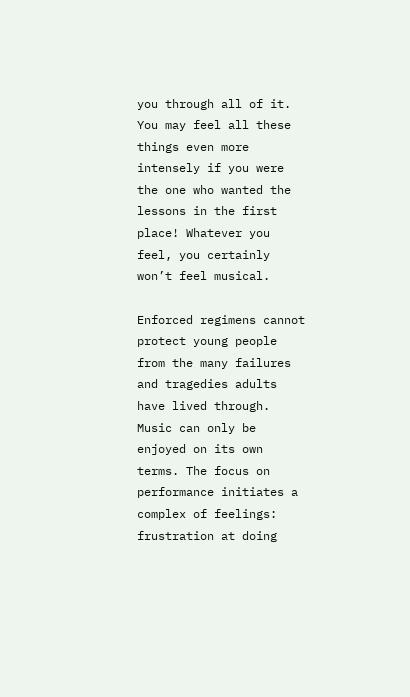you through all of it. You may feel all these things even more intensely if you were the one who wanted the lessons in the first place! Whatever you feel, you certainly won’t feel musical.

Enforced regimens cannot protect young people from the many failures and tragedies adults have lived through. Music can only be enjoyed on its own terms. The focus on performance initiates a complex of feelings: frustration at doing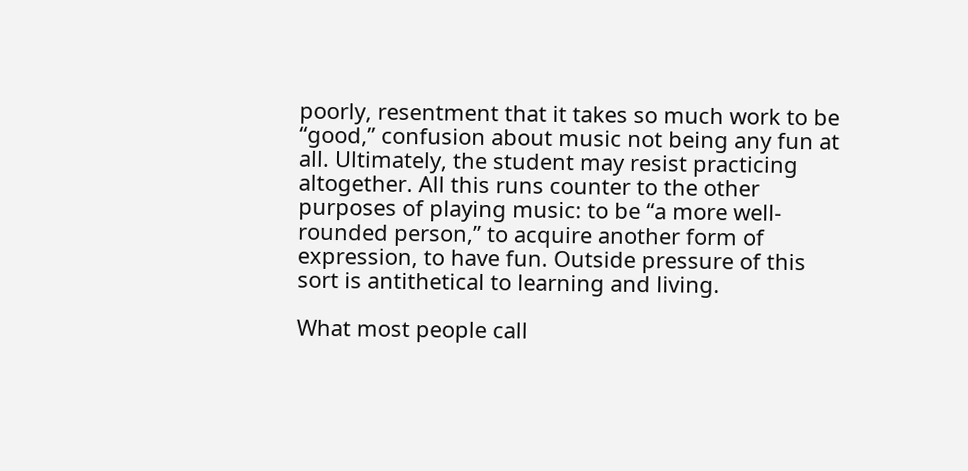poorly, resentment that it takes so much work to be “good,” confusion about music not being any fun at all. Ultimately, the student may resist practicing altogether. All this runs counter to the other purposes of playing music: to be “a more well-rounded person,” to acquire another form of expression, to have fun. Outside pressure of this sort is antithetical to learning and living.

What most people call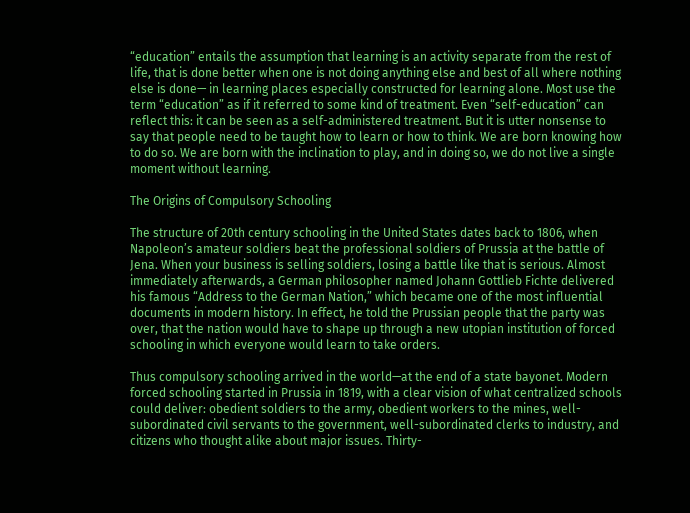“education” entails the assumption that learning is an activity separate from the rest of life, that is done better when one is not doing anything else and best of all where nothing else is done— in learning places especially constructed for learning alone. Most use the term “education” as if it referred to some kind of treatment. Even “self-education” can reflect this: it can be seen as a self-administered treatment. But it is utter nonsense to say that people need to be taught how to learn or how to think. We are born knowing how to do so. We are born with the inclination to play, and in doing so, we do not live a single moment without learning.

The Origins of Compulsory Schooling

The structure of 20th century schooling in the United States dates back to 1806, when Napoleon’s amateur soldiers beat the professional soldiers of Prussia at the battle of Jena. When your business is selling soldiers, losing a battle like that is serious. Almost immediately afterwards, a German philosopher named Johann Gottlieb Fichte delivered his famous “Address to the German Nation,” which became one of the most influential documents in modern history. In effect, he told the Prussian people that the party was over, that the nation would have to shape up through a new utopian institution of forced schooling in which everyone would learn to take orders.

Thus compulsory schooling arrived in the world—at the end of a state bayonet. Modern forced schooling started in Prussia in 1819, with a clear vision of what centralized schools could deliver: obedient soldiers to the army, obedient workers to the mines, well-subordinated civil servants to the government, well-subordinated clerks to industry, and citizens who thought alike about major issues. Thirty-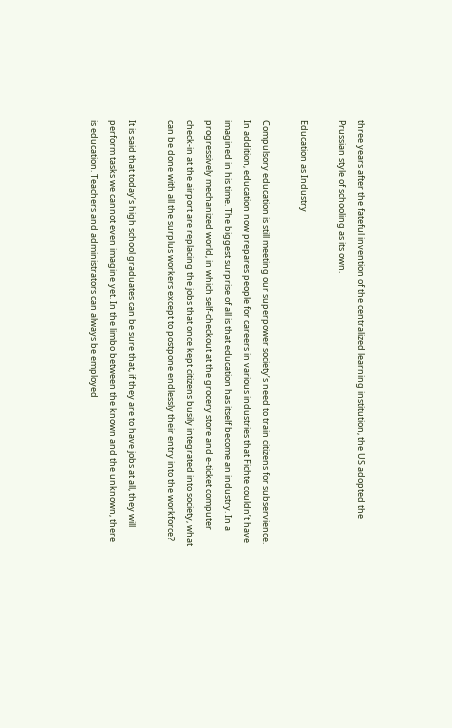three years after the fateful invention of the centralized learning institution, the US adopted the Prussian style of schooling as its own.

Education as Industry

Compulsory education is still meeting our superpower society’s need to train citizens for subservience. In addition, education now prepares people for careers in various industries that Fichte couldn’t have imagined in his time. The biggest surprise of all is that education has itself become an industry. In a progressively mechanized world, in which self-checkout at the grocery store and e-ticket computer check-in at the airport are replacing the jobs that once kept citizens busily integrated into society, what can be done with all the surplus workers except to postpone endlessly their entry into the workforce?

It is said that today’s high school graduates can be sure that, if they are to have jobs at all, they will perform tasks we cannot even imagine yet. In the limbo between the known and the unknown, there is education. Teachers and administrators can always be employed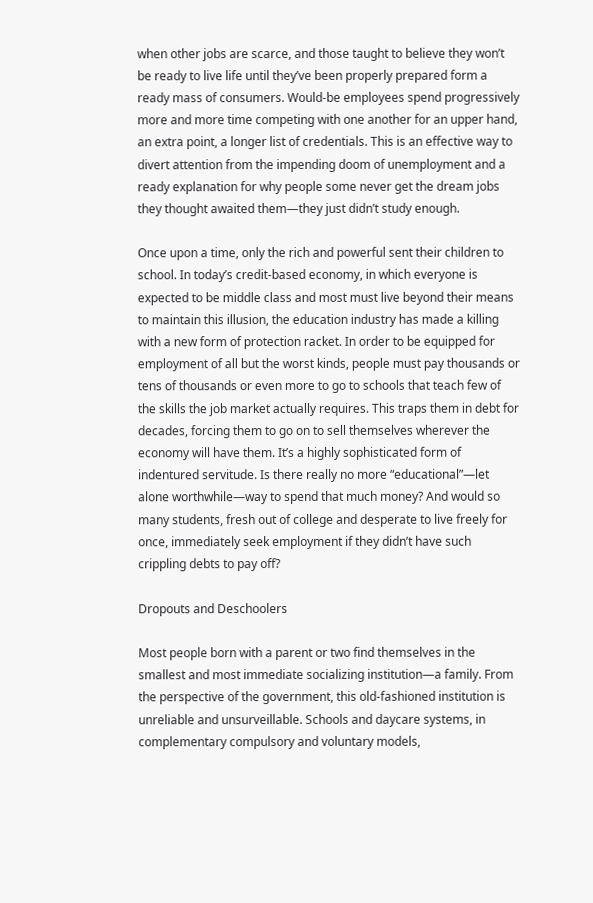when other jobs are scarce, and those taught to believe they won’t be ready to live life until they’ve been properly prepared form a ready mass of consumers. Would-be employees spend progressively more and more time competing with one another for an upper hand, an extra point, a longer list of credentials. This is an effective way to divert attention from the impending doom of unemployment and a ready explanation for why people some never get the dream jobs they thought awaited them—they just didn’t study enough.

Once upon a time, only the rich and powerful sent their children to school. In today’s credit-based economy, in which everyone is expected to be middle class and most must live beyond their means to maintain this illusion, the education industry has made a killing with a new form of protection racket. In order to be equipped for employment of all but the worst kinds, people must pay thousands or tens of thousands or even more to go to schools that teach few of the skills the job market actually requires. This traps them in debt for decades, forcing them to go on to sell themselves wherever the economy will have them. It’s a highly sophisticated form of indentured servitude. Is there really no more “educational”—let alone worthwhile—way to spend that much money? And would so many students, fresh out of college and desperate to live freely for once, immediately seek employment if they didn’t have such crippling debts to pay off?

Dropouts and Deschoolers

Most people born with a parent or two find themselves in the smallest and most immediate socializing institution—a family. From the perspective of the government, this old-fashioned institution is unreliable and unsurveillable. Schools and daycare systems, in complementary compulsory and voluntary models,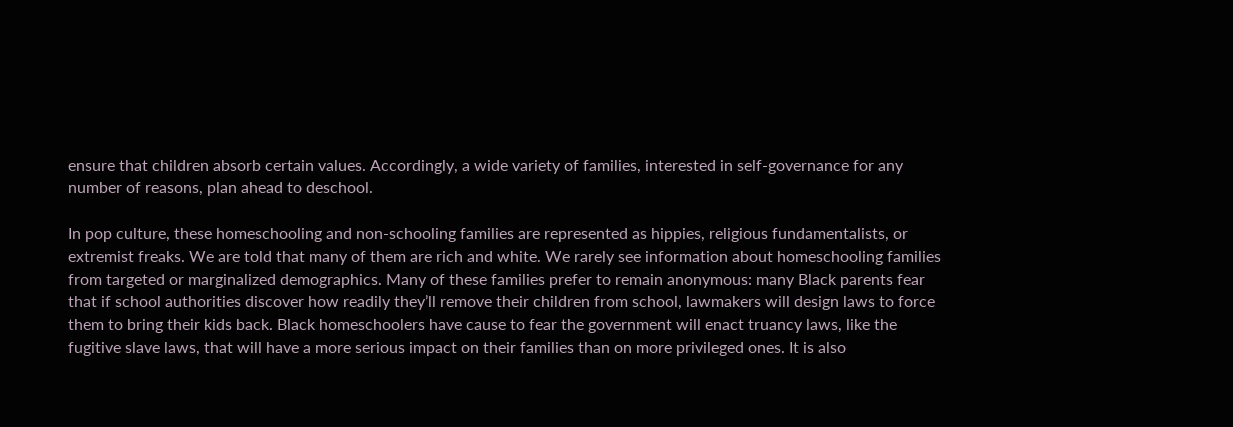ensure that children absorb certain values. Accordingly, a wide variety of families, interested in self-governance for any number of reasons, plan ahead to deschool.

In pop culture, these homeschooling and non-schooling families are represented as hippies, religious fundamentalists, or extremist freaks. We are told that many of them are rich and white. We rarely see information about homeschooling families from targeted or marginalized demographics. Many of these families prefer to remain anonymous: many Black parents fear that if school authorities discover how readily they’ll remove their children from school, lawmakers will design laws to force them to bring their kids back. Black homeschoolers have cause to fear the government will enact truancy laws, like the fugitive slave laws, that will have a more serious impact on their families than on more privileged ones. It is also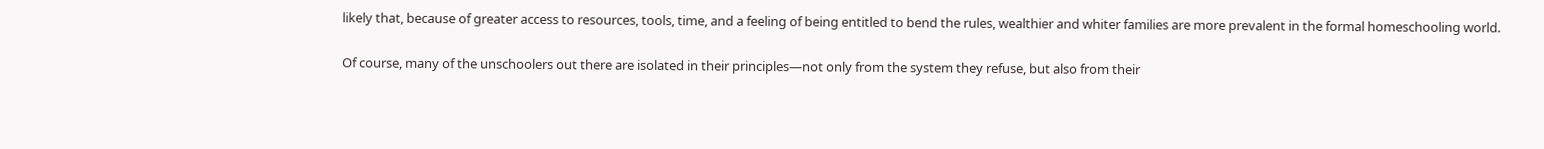likely that, because of greater access to resources, tools, time, and a feeling of being entitled to bend the rules, wealthier and whiter families are more prevalent in the formal homeschooling world.

Of course, many of the unschoolers out there are isolated in their principles—not only from the system they refuse, but also from their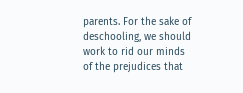parents. For the sake of deschooling, we should work to rid our minds of the prejudices that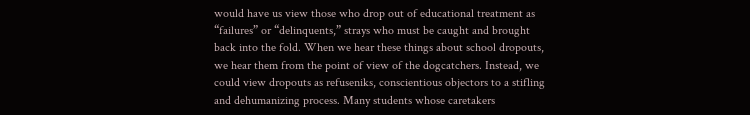would have us view those who drop out of educational treatment as “failures” or “delinquents,” strays who must be caught and brought back into the fold. When we hear these things about school dropouts, we hear them from the point of view of the dogcatchers. Instead, we could view dropouts as refuseniks, conscientious objectors to a stifling and dehumanizing process. Many students whose caretakers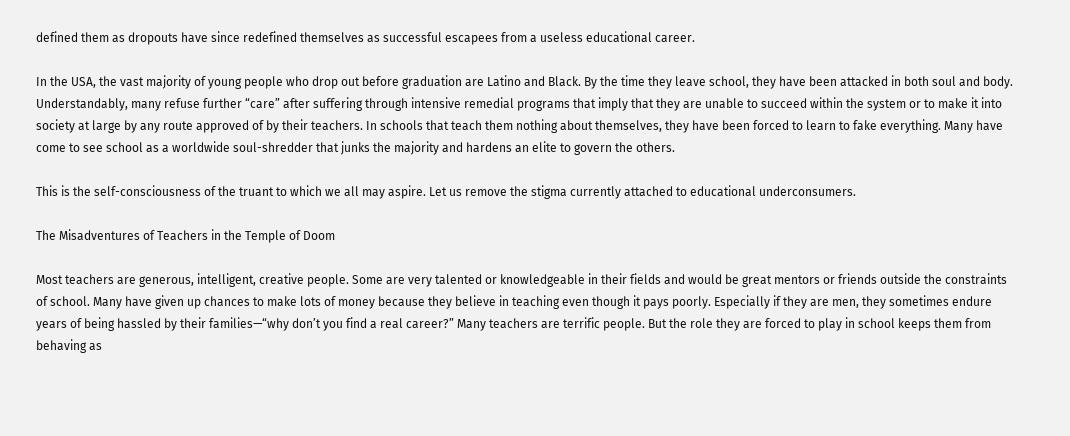defined them as dropouts have since redefined themselves as successful escapees from a useless educational career.

In the USA, the vast majority of young people who drop out before graduation are Latino and Black. By the time they leave school, they have been attacked in both soul and body. Understandably, many refuse further “care” after suffering through intensive remedial programs that imply that they are unable to succeed within the system or to make it into society at large by any route approved of by their teachers. In schools that teach them nothing about themselves, they have been forced to learn to fake everything. Many have come to see school as a worldwide soul-shredder that junks the majority and hardens an elite to govern the others.

This is the self-consciousness of the truant to which we all may aspire. Let us remove the stigma currently attached to educational underconsumers.

The Misadventures of Teachers in the Temple of Doom

Most teachers are generous, intelligent, creative people. Some are very talented or knowledgeable in their fields and would be great mentors or friends outside the constraints of school. Many have given up chances to make lots of money because they believe in teaching even though it pays poorly. Especially if they are men, they sometimes endure years of being hassled by their families—“why don’t you find a real career?” Many teachers are terrific people. But the role they are forced to play in school keeps them from behaving as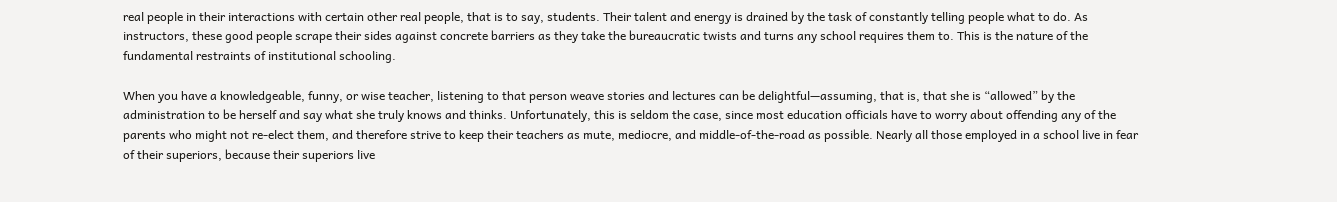real people in their interactions with certain other real people, that is to say, students. Their talent and energy is drained by the task of constantly telling people what to do. As instructors, these good people scrape their sides against concrete barriers as they take the bureaucratic twists and turns any school requires them to. This is the nature of the fundamental restraints of institutional schooling.

When you have a knowledgeable, funny, or wise teacher, listening to that person weave stories and lectures can be delightful—assuming, that is, that she is “allowed” by the administration to be herself and say what she truly knows and thinks. Unfortunately, this is seldom the case, since most education officials have to worry about offending any of the parents who might not re-elect them, and therefore strive to keep their teachers as mute, mediocre, and middle-of-the-road as possible. Nearly all those employed in a school live in fear of their superiors, because their superiors live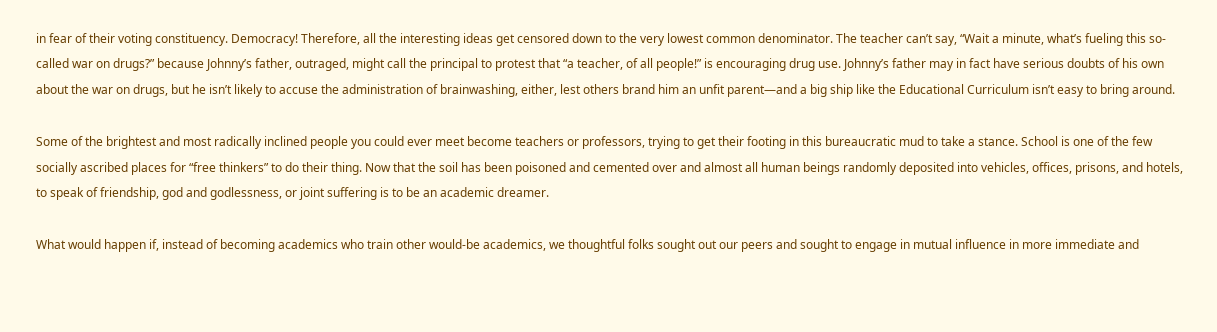in fear of their voting constituency. Democracy! Therefore, all the interesting ideas get censored down to the very lowest common denominator. The teacher can’t say, “Wait a minute, what’s fueling this so-called war on drugs?” because Johnny’s father, outraged, might call the principal to protest that “a teacher, of all people!” is encouraging drug use. Johnny’s father may in fact have serious doubts of his own about the war on drugs, but he isn’t likely to accuse the administration of brainwashing, either, lest others brand him an unfit parent—and a big ship like the Educational Curriculum isn’t easy to bring around.

Some of the brightest and most radically inclined people you could ever meet become teachers or professors, trying to get their footing in this bureaucratic mud to take a stance. School is one of the few socially ascribed places for “free thinkers” to do their thing. Now that the soil has been poisoned and cemented over and almost all human beings randomly deposited into vehicles, offices, prisons, and hotels, to speak of friendship, god and godlessness, or joint suffering is to be an academic dreamer.

What would happen if, instead of becoming academics who train other would-be academics, we thoughtful folks sought out our peers and sought to engage in mutual influence in more immediate and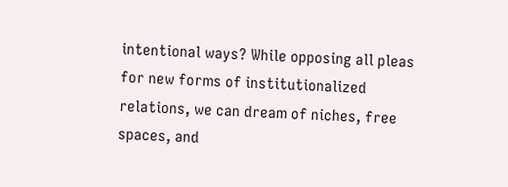intentional ways? While opposing all pleas for new forms of institutionalized relations, we can dream of niches, free spaces, and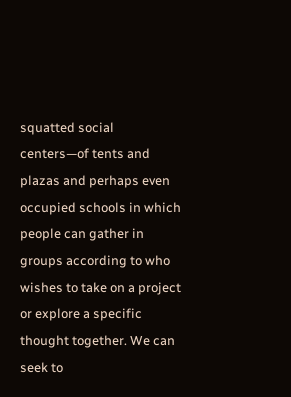squatted social centers—of tents and plazas and perhaps even occupied schools in which people can gather in groups according to who wishes to take on a project or explore a specific thought together. We can seek to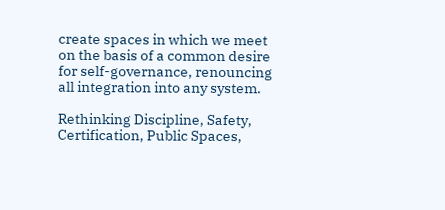create spaces in which we meet on the basis of a common desire for self-governance, renouncing all integration into any system.

Rethinking Discipline, Safety, Certification, Public Spaces,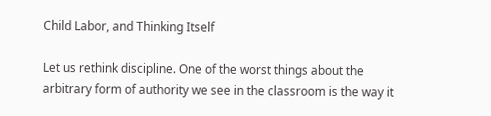Child Labor, and Thinking Itself

Let us rethink discipline. One of the worst things about the arbitrary form of authority we see in the classroom is the way it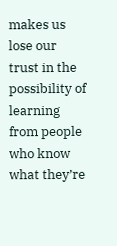makes us lose our trust in the possibility of learning from people who know what they’re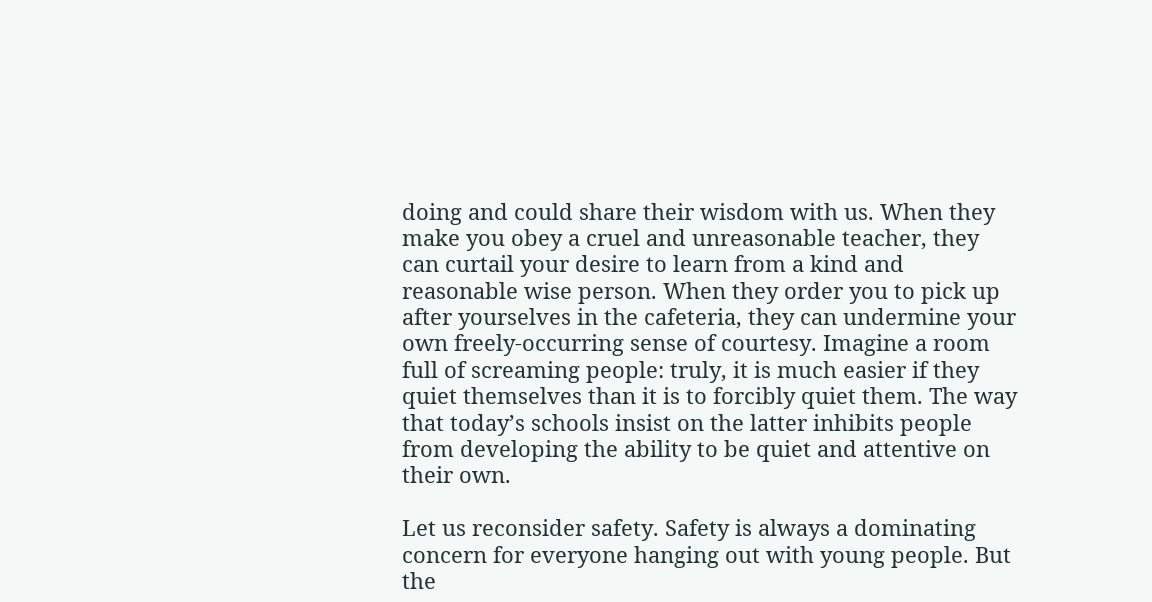doing and could share their wisdom with us. When they make you obey a cruel and unreasonable teacher, they can curtail your desire to learn from a kind and reasonable wise person. When they order you to pick up after yourselves in the cafeteria, they can undermine your own freely-occurring sense of courtesy. Imagine a room full of screaming people: truly, it is much easier if they quiet themselves than it is to forcibly quiet them. The way that today’s schools insist on the latter inhibits people from developing the ability to be quiet and attentive on their own.

Let us reconsider safety. Safety is always a dominating concern for everyone hanging out with young people. But the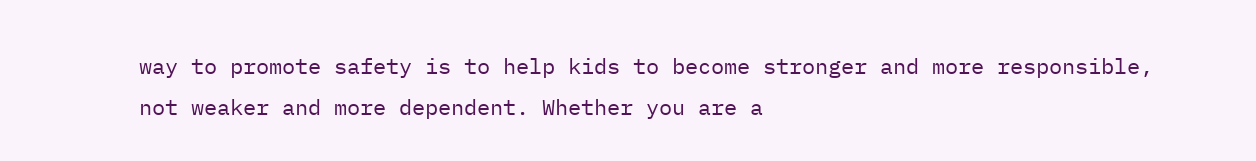way to promote safety is to help kids to become stronger and more responsible, not weaker and more dependent. Whether you are a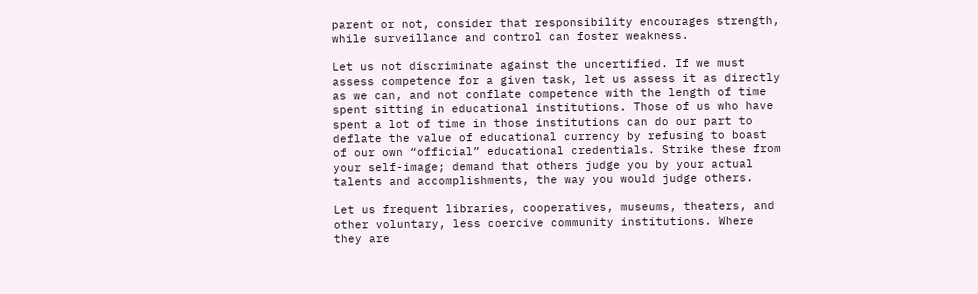parent or not, consider that responsibility encourages strength, while surveillance and control can foster weakness.

Let us not discriminate against the uncertified. If we must assess competence for a given task, let us assess it as directly as we can, and not conflate competence with the length of time spent sitting in educational institutions. Those of us who have spent a lot of time in those institutions can do our part to deflate the value of educational currency by refusing to boast of our own “official” educational credentials. Strike these from your self-image; demand that others judge you by your actual talents and accomplishments, the way you would judge others.

Let us frequent libraries, cooperatives, museums, theaters, and other voluntary, less coercive community institutions. Where they are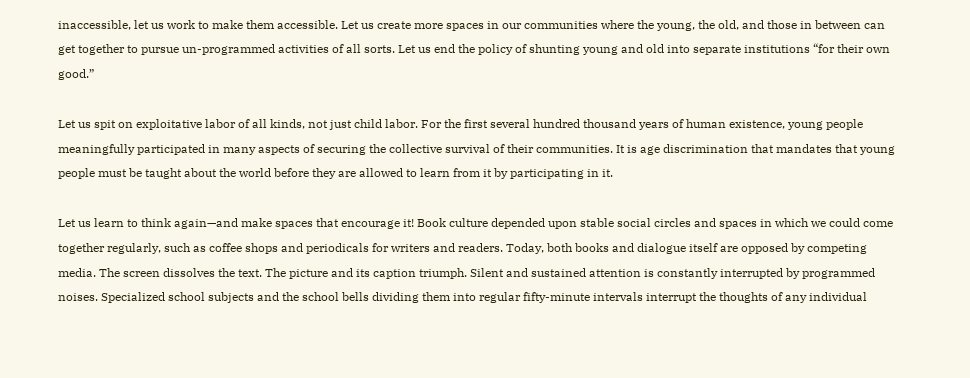inaccessible, let us work to make them accessible. Let us create more spaces in our communities where the young, the old, and those in between can get together to pursue un-programmed activities of all sorts. Let us end the policy of shunting young and old into separate institutions “for their own good.”

Let us spit on exploitative labor of all kinds, not just child labor. For the first several hundred thousand years of human existence, young people meaningfully participated in many aspects of securing the collective survival of their communities. It is age discrimination that mandates that young people must be taught about the world before they are allowed to learn from it by participating in it.

Let us learn to think again—and make spaces that encourage it! Book culture depended upon stable social circles and spaces in which we could come together regularly, such as coffee shops and periodicals for writers and readers. Today, both books and dialogue itself are opposed by competing media. The screen dissolves the text. The picture and its caption triumph. Silent and sustained attention is constantly interrupted by programmed noises. Specialized school subjects and the school bells dividing them into regular fifty-minute intervals interrupt the thoughts of any individual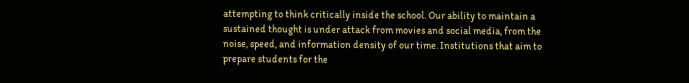attempting to think critically inside the school. Our ability to maintain a sustained thought is under attack from movies and social media, from the noise, speed, and information density of our time. Institutions that aim to prepare students for the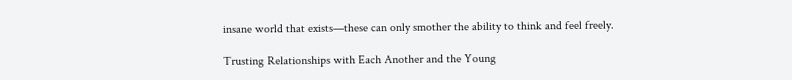insane world that exists—these can only smother the ability to think and feel freely.

Trusting Relationships with Each Another and the Young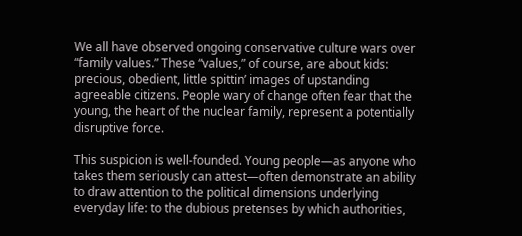We all have observed ongoing conservative culture wars over “family values.” These “values,” of course, are about kids: precious, obedient, little spittin’ images of upstanding agreeable citizens. People wary of change often fear that the young, the heart of the nuclear family, represent a potentially disruptive force.

This suspicion is well-founded. Young people—as anyone who takes them seriously can attest—often demonstrate an ability to draw attention to the political dimensions underlying everyday life: to the dubious pretenses by which authorities,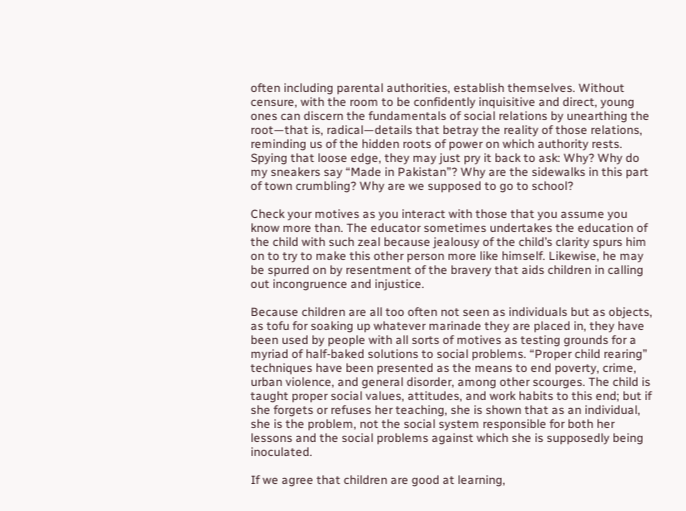often including parental authorities, establish themselves. Without censure, with the room to be confidently inquisitive and direct, young ones can discern the fundamentals of social relations by unearthing the root—that is, radical—details that betray the reality of those relations, reminding us of the hidden roots of power on which authority rests. Spying that loose edge, they may just pry it back to ask: Why? Why do my sneakers say “Made in Pakistan”? Why are the sidewalks in this part of town crumbling? Why are we supposed to go to school?

Check your motives as you interact with those that you assume you know more than. The educator sometimes undertakes the education of the child with such zeal because jealousy of the child’s clarity spurs him on to try to make this other person more like himself. Likewise, he may be spurred on by resentment of the bravery that aids children in calling out incongruence and injustice.

Because children are all too often not seen as individuals but as objects, as tofu for soaking up whatever marinade they are placed in, they have been used by people with all sorts of motives as testing grounds for a myriad of half-baked solutions to social problems. “Proper child rearing” techniques have been presented as the means to end poverty, crime, urban violence, and general disorder, among other scourges. The child is taught proper social values, attitudes, and work habits to this end; but if she forgets or refuses her teaching, she is shown that as an individual, she is the problem, not the social system responsible for both her lessons and the social problems against which she is supposedly being inoculated.

If we agree that children are good at learning,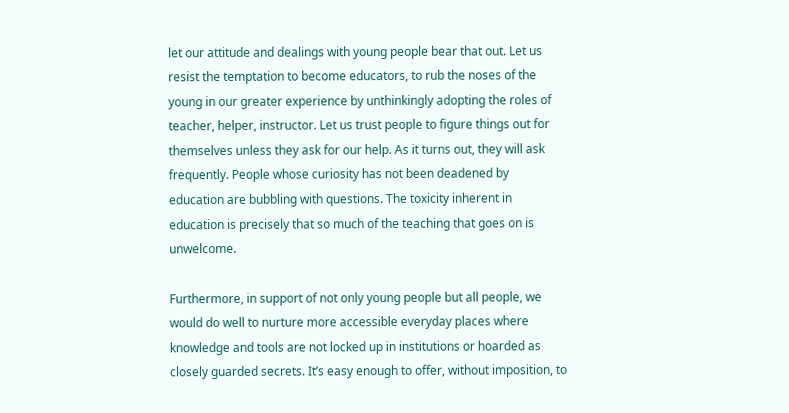let our attitude and dealings with young people bear that out. Let us resist the temptation to become educators, to rub the noses of the young in our greater experience by unthinkingly adopting the roles of teacher, helper, instructor. Let us trust people to figure things out for themselves unless they ask for our help. As it turns out, they will ask frequently. People whose curiosity has not been deadened by education are bubbling with questions. The toxicity inherent in education is precisely that so much of the teaching that goes on is unwelcome.

Furthermore, in support of not only young people but all people, we would do well to nurture more accessible everyday places where knowledge and tools are not locked up in institutions or hoarded as closely guarded secrets. It’s easy enough to offer, without imposition, to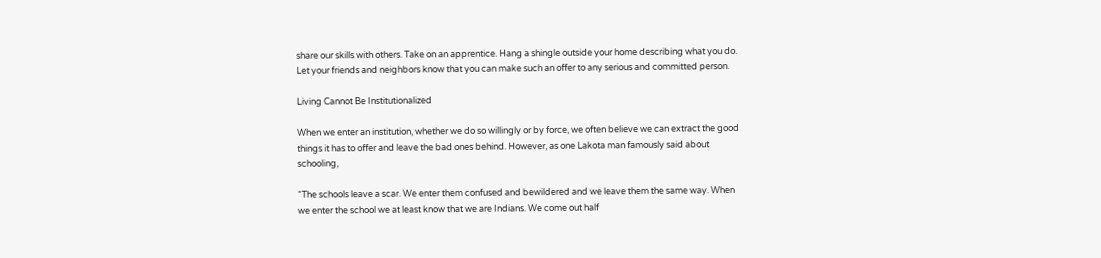share our skills with others. Take on an apprentice. Hang a shingle outside your home describing what you do. Let your friends and neighbors know that you can make such an offer to any serious and committed person.

Living Cannot Be Institutionalized

When we enter an institution, whether we do so willingly or by force, we often believe we can extract the good things it has to offer and leave the bad ones behind. However, as one Lakota man famously said about schooling,

“The schools leave a scar. We enter them confused and bewildered and we leave them the same way. When we enter the school we at least know that we are Indians. We come out half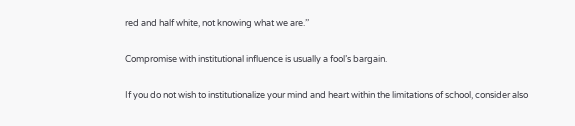red and half white, not knowing what we are.’’

Compromise with institutional influence is usually a fool’s bargain.

If you do not wish to institutionalize your mind and heart within the limitations of school, consider also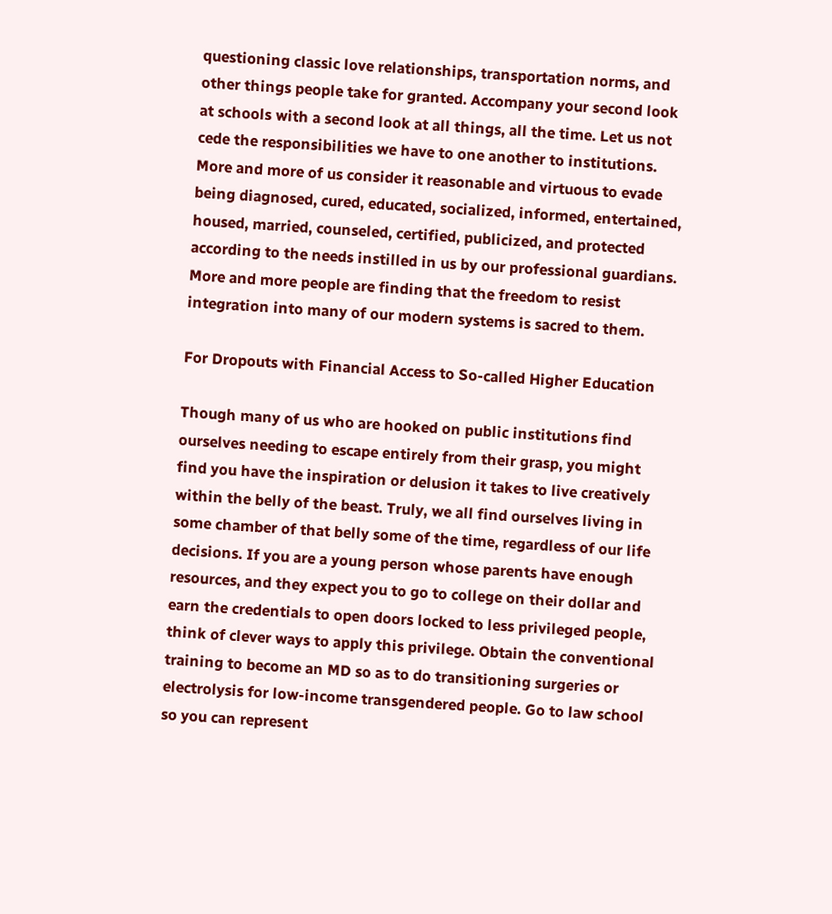questioning classic love relationships, transportation norms, and other things people take for granted. Accompany your second look at schools with a second look at all things, all the time. Let us not cede the responsibilities we have to one another to institutions. More and more of us consider it reasonable and virtuous to evade being diagnosed, cured, educated, socialized, informed, entertained, housed, married, counseled, certified, publicized, and protected according to the needs instilled in us by our professional guardians. More and more people are finding that the freedom to resist integration into many of our modern systems is sacred to them.

For Dropouts with Financial Access to So-called Higher Education

Though many of us who are hooked on public institutions find ourselves needing to escape entirely from their grasp, you might find you have the inspiration or delusion it takes to live creatively within the belly of the beast. Truly, we all find ourselves living in some chamber of that belly some of the time, regardless of our life decisions. If you are a young person whose parents have enough resources, and they expect you to go to college on their dollar and earn the credentials to open doors locked to less privileged people, think of clever ways to apply this privilege. Obtain the conventional training to become an MD so as to do transitioning surgeries or electrolysis for low-income transgendered people. Go to law school so you can represent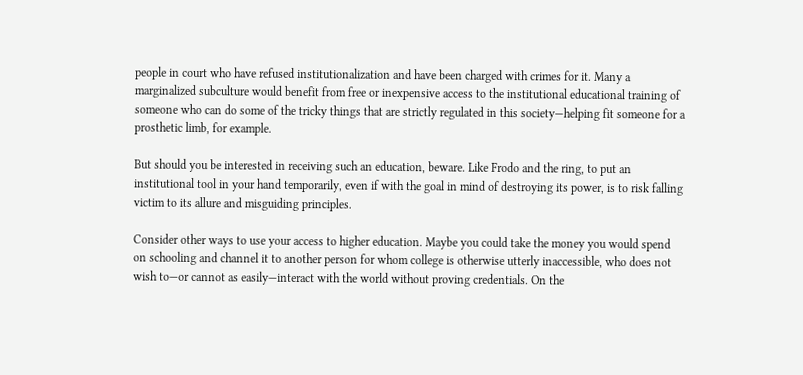people in court who have refused institutionalization and have been charged with crimes for it. Many a marginalized subculture would benefit from free or inexpensive access to the institutional educational training of someone who can do some of the tricky things that are strictly regulated in this society—helping fit someone for a prosthetic limb, for example.

But should you be interested in receiving such an education, beware. Like Frodo and the ring, to put an institutional tool in your hand temporarily, even if with the goal in mind of destroying its power, is to risk falling victim to its allure and misguiding principles.

Consider other ways to use your access to higher education. Maybe you could take the money you would spend on schooling and channel it to another person for whom college is otherwise utterly inaccessible, who does not wish to—or cannot as easily—interact with the world without proving credentials. On the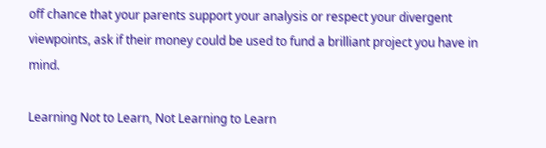off chance that your parents support your analysis or respect your divergent viewpoints, ask if their money could be used to fund a brilliant project you have in mind.

Learning Not to Learn, Not Learning to Learn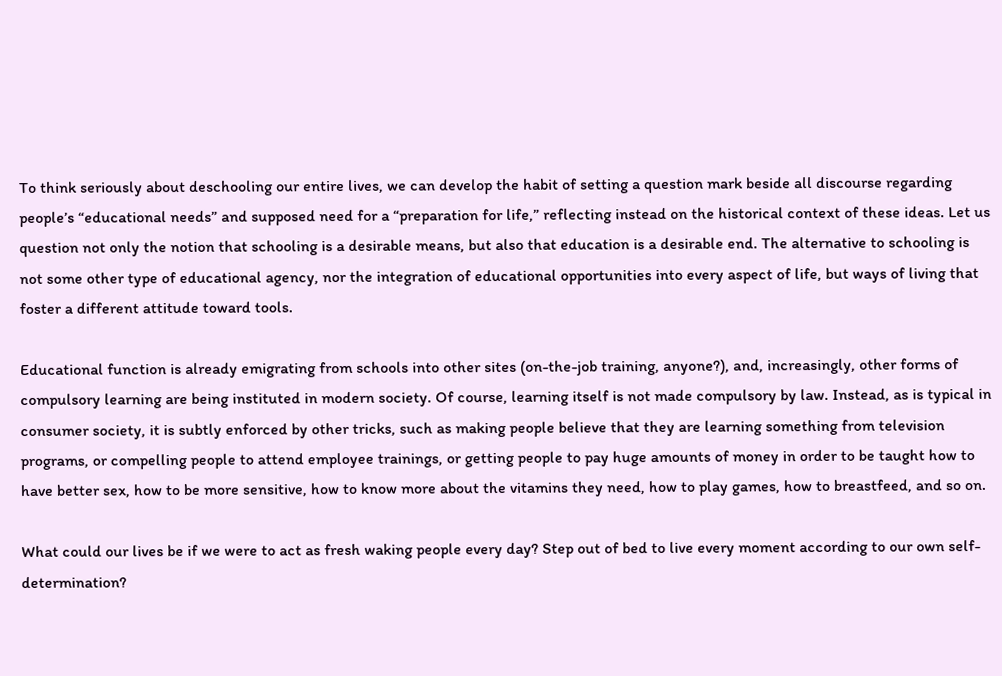To think seriously about deschooling our entire lives, we can develop the habit of setting a question mark beside all discourse regarding people’s “educational needs” and supposed need for a “preparation for life,” reflecting instead on the historical context of these ideas. Let us question not only the notion that schooling is a desirable means, but also that education is a desirable end. The alternative to schooling is not some other type of educational agency, nor the integration of educational opportunities into every aspect of life, but ways of living that foster a different attitude toward tools.

Educational function is already emigrating from schools into other sites (on-the-job training, anyone?), and, increasingly, other forms of compulsory learning are being instituted in modern society. Of course, learning itself is not made compulsory by law. Instead, as is typical in consumer society, it is subtly enforced by other tricks, such as making people believe that they are learning something from television programs, or compelling people to attend employee trainings, or getting people to pay huge amounts of money in order to be taught how to have better sex, how to be more sensitive, how to know more about the vitamins they need, how to play games, how to breastfeed, and so on.

What could our lives be if we were to act as fresh waking people every day? Step out of bed to live every moment according to our own self-determination?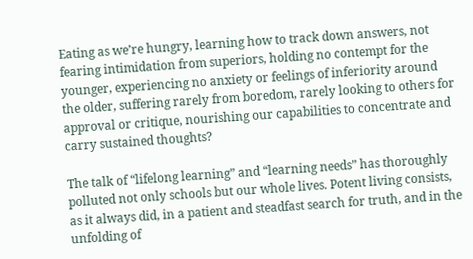Eating as we’re hungry, learning how to track down answers, not fearing intimidation from superiors, holding no contempt for the younger, experiencing no anxiety or feelings of inferiority around the older, suffering rarely from boredom, rarely looking to others for approval or critique, nourishing our capabilities to concentrate and carry sustained thoughts?

The talk of “lifelong learning” and “learning needs” has thoroughly polluted not only schools but our whole lives. Potent living consists, as it always did, in a patient and steadfast search for truth, and in the unfolding of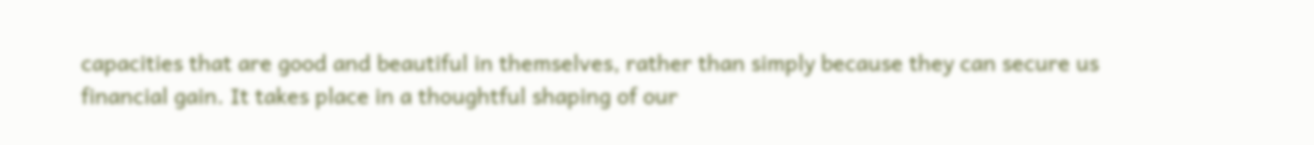capacities that are good and beautiful in themselves, rather than simply because they can secure us financial gain. It takes place in a thoughtful shaping of our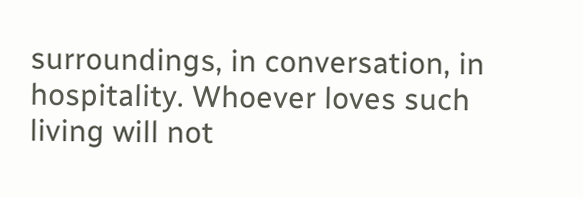surroundings, in conversation, in hospitality. Whoever loves such living will not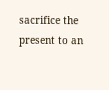sacrifice the present to an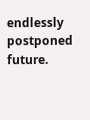endlessly postponed future.